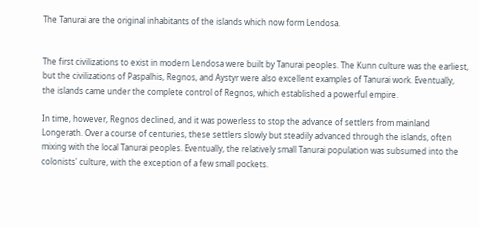The Tanurai are the original inhabitants of the islands which now form Lendosa.


The first civilizations to exist in modern Lendosa were built by Tanurai peoples. The Kunn culture was the earliest, but the civilizations of Paspalhis, Regnos, and Aystyr were also excellent examples of Tanurai work. Eventually, the islands came under the complete control of Regnos, which established a powerful empire.

In time, however, Regnos declined, and it was powerless to stop the advance of settlers from mainland Longerath. Over a course of centuries, these settlers slowly but steadily advanced through the islands, often mixing with the local Tanurai peoples. Eventually, the relatively small Tanurai population was subsumed into the colonists' culture, with the exception of a few small pockets.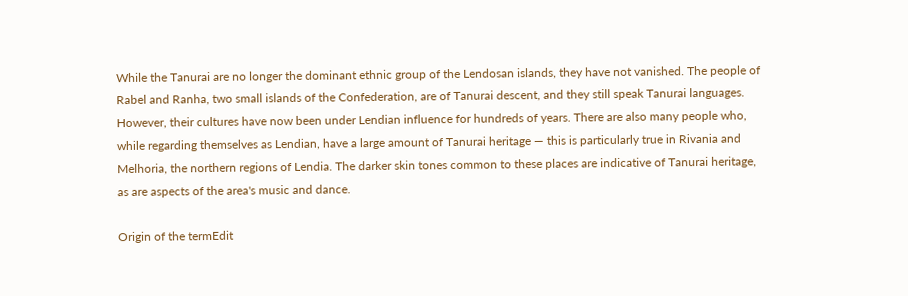While the Tanurai are no longer the dominant ethnic group of the Lendosan islands, they have not vanished. The people of Rabel and Ranha, two small islands of the Confederation, are of Tanurai descent, and they still speak Tanurai languages. However, their cultures have now been under Lendian influence for hundreds of years. There are also many people who, while regarding themselves as Lendian, have a large amount of Tanurai heritage — this is particularly true in Rivania and Melhoria, the northern regions of Lendia. The darker skin tones common to these places are indicative of Tanurai heritage, as are aspects of the area's music and dance.

Origin of the termEdit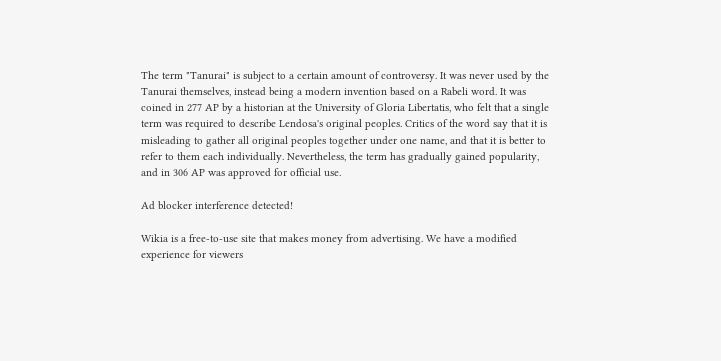The term "Tanurai" is subject to a certain amount of controversy. It was never used by the Tanurai themselves, instead being a modern invention based on a Rabeli word. It was coined in 277 AP by a historian at the University of Gloria Libertatis, who felt that a single term was required to describe Lendosa's original peoples. Critics of the word say that it is misleading to gather all original peoples together under one name, and that it is better to refer to them each individually. Nevertheless, the term has gradually gained popularity, and in 306 AP was approved for official use.

Ad blocker interference detected!

Wikia is a free-to-use site that makes money from advertising. We have a modified experience for viewers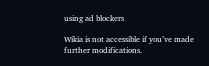using ad blockers

Wikia is not accessible if you’ve made further modifications.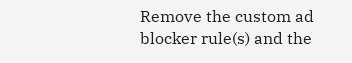Remove the custom ad blocker rule(s) and the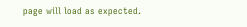page will load as expected.